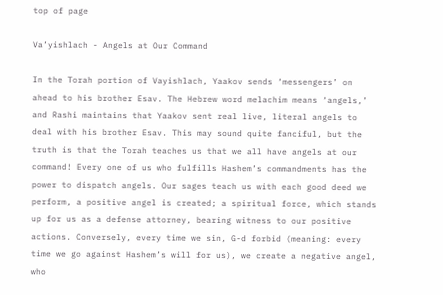top of page

Va’yishlach - Angels at Our Command

In the Torah portion of Vayishlach, Yaakov sends ‘messengers’ on ahead to his brother Esav. The Hebrew word melachim means ‘angels,’ and Rashi maintains that Yaakov sent real live, literal angels to deal with his brother Esav. This may sound quite fanciful, but the truth is that the Torah teaches us that we all have angels at our command! Every one of us who fulfills Hashem’s commandments has the power to dispatch angels. Our sages teach us with each good deed we perform, a positive angel is created; a spiritual force, which stands up for us as a defense attorney, bearing witness to our positive actions. Conversely, every time we sin, G-d forbid (meaning: every time we go against Hashem’s will for us), we create a negative angel, who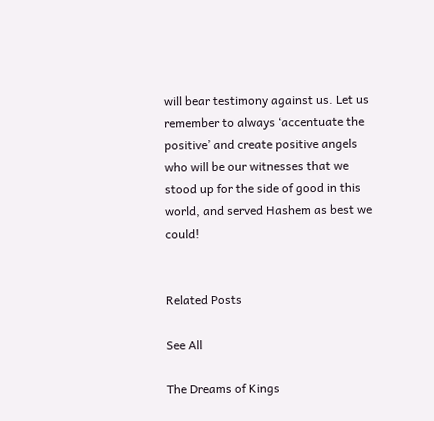will bear testimony against us. Let us remember to always ‘accentuate the positive’ and create positive angels who will be our witnesses that we stood up for the side of good in this world, and served Hashem as best we could!


Related Posts

See All

The Dreams of Kings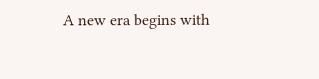A new era begins with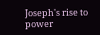Joseph's rise to power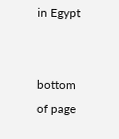in Egypt


bottom of page